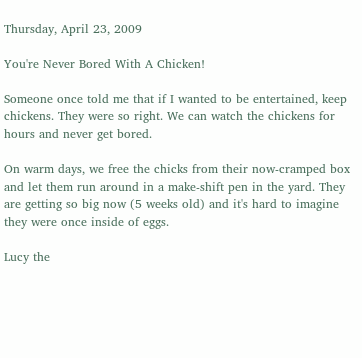Thursday, April 23, 2009

You're Never Bored With A Chicken!

Someone once told me that if I wanted to be entertained, keep chickens. They were so right. We can watch the chickens for hours and never get bored.

On warm days, we free the chicks from their now-cramped box and let them run around in a make-shift pen in the yard. They are getting so big now (5 weeks old) and it's hard to imagine they were once inside of eggs.

Lucy the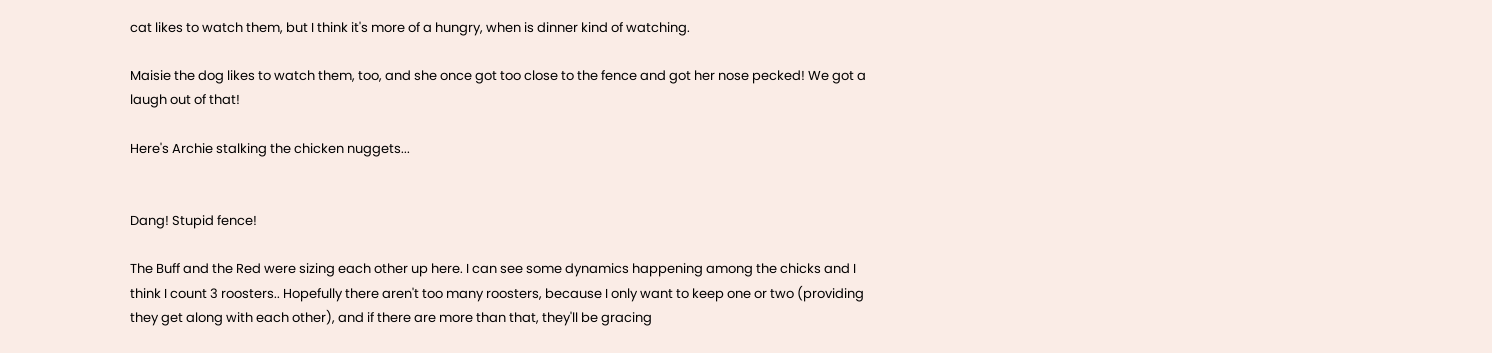cat likes to watch them, but I think it's more of a hungry, when is dinner kind of watching.

Maisie the dog likes to watch them, too, and she once got too close to the fence and got her nose pecked! We got a laugh out of that!

Here's Archie stalking the chicken nuggets...


Dang! Stupid fence!

The Buff and the Red were sizing each other up here. I can see some dynamics happening among the chicks and I think I count 3 roosters.. Hopefully there aren't too many roosters, because I only want to keep one or two (providing they get along with each other), and if there are more than that, they'll be gracing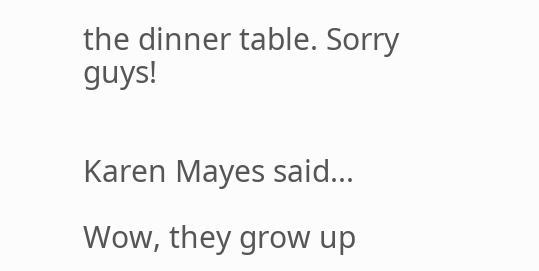the dinner table. Sorry guys!


Karen Mayes said...

Wow, they grow up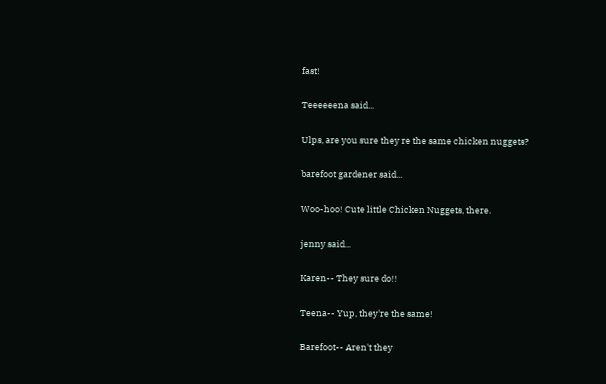fast!

Teeeeeena said...

Ulps, are you sure they re the same chicken nuggets?

barefoot gardener said...

Woo-hoo! Cute little Chicken Nuggets, there.

jenny said...

Karen-- They sure do!!

Teena-- Yup, they're the same!

Barefoot-- Aren't they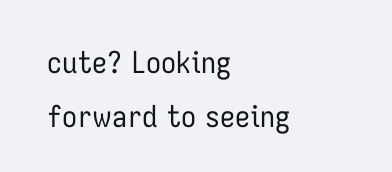cute? Looking forward to seeing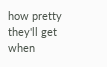how pretty they'll get when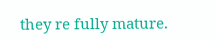they re fully mature.